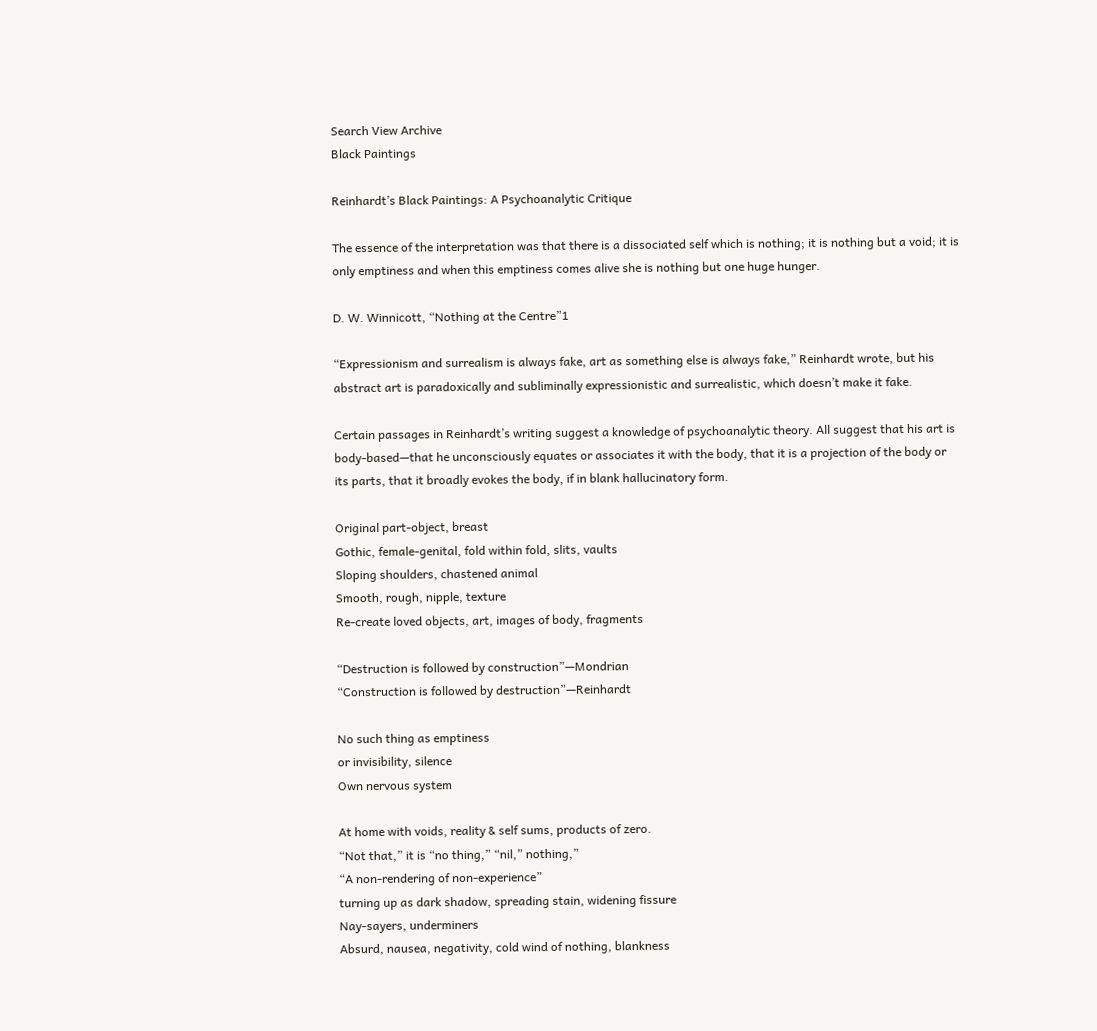Search View Archive
Black Paintings

Reinhardt’s Black Paintings: A Psychoanalytic Critique

The essence of the interpretation was that there is a dissociated self which is nothing; it is nothing but a void; it is only emptiness and when this emptiness comes alive she is nothing but one huge hunger.

D. W. Winnicott, “Nothing at the Centre”1

“Expressionism and surrealism is always fake, art as something else is always fake,” Reinhardt wrote, but his abstract art is paradoxically and subliminally expressionistic and surrealistic, which doesn’t make it fake.

Certain passages in Reinhardt’s writing suggest a knowledge of psychoanalytic theory. All suggest that his art is body-based—that he unconsciously equates or associates it with the body, that it is a projection of the body or its parts, that it broadly evokes the body, if in blank hallucinatory form.

Original part-object, breast
Gothic, female-genital, fold within fold, slits, vaults
Sloping shoulders, chastened animal
Smooth, rough, nipple, texture
Re-create loved objects, art, images of body, fragments

“Destruction is followed by construction”—Mondrian
“Construction is followed by destruction”—Reinhardt

No such thing as emptiness
or invisibility, silence
Own nervous system

At home with voids, reality & self sums, products of zero.
“Not that,” it is “no thing,” “nil,” nothing,”
“A non-rendering of non-experience”
turning up as dark shadow, spreading stain, widening fissure
Nay-sayers, underminers
Absurd, nausea, negativity, cold wind of nothing, blankness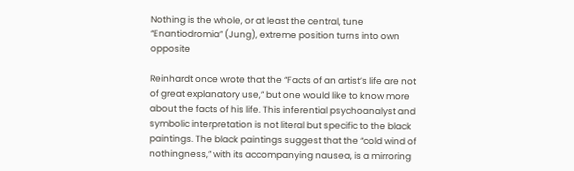Nothing is the whole, or at least the central, tune
“Enantiodromia” (Jung), extreme position turns into own opposite

Reinhardt once wrote that the “Facts of an artist’s life are not of great explanatory use,” but one would like to know more about the facts of his life. This inferential psychoanalyst and symbolic interpretation is not literal but specific to the black paintings. The black paintings suggest that the “cold wind of nothingness,” with its accompanying nausea, is a mirroring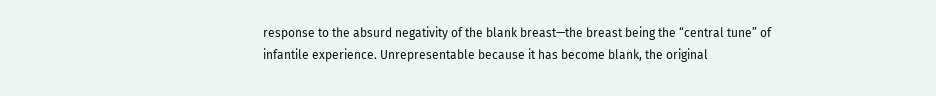response to the absurd negativity of the blank breast—the breast being the “central tune” of infantile experience. Unrepresentable because it has become blank, the original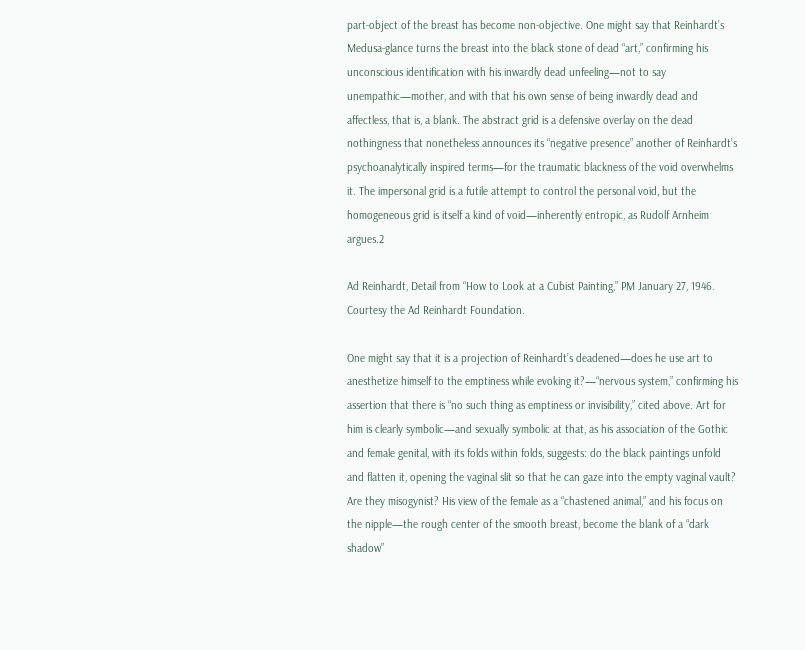part-object of the breast has become non-objective. One might say that Reinhardt’s Medusa-glance turns the breast into the black stone of dead “art,” confirming his unconscious identification with his inwardly dead unfeeling—not to say unempathic—mother, and with that his own sense of being inwardly dead and affectless, that is, a blank. The abstract grid is a defensive overlay on the dead nothingness that nonetheless announces its “negative presence” another of Reinhardt’s psychoanalytically inspired terms—for the traumatic blackness of the void overwhelms it. The impersonal grid is a futile attempt to control the personal void, but the homogeneous grid is itself a kind of void—inherently entropic, as Rudolf Arnheim argues.2

Ad Reinhardt, Detail from “How to Look at a Cubist Painting,” PM January 27, 1946. Courtesy the Ad Reinhardt Foundation.

One might say that it is a projection of Reinhardt’s deadened—does he use art to anesthetize himself to the emptiness while evoking it?—“nervous system,” confirming his assertion that there is “no such thing as emptiness or invisibility,” cited above. Art for him is clearly symbolic—and sexually symbolic at that, as his association of the Gothic and female genital, with its folds within folds, suggests: do the black paintings unfold and flatten it, opening the vaginal slit so that he can gaze into the empty vaginal vault? Are they misogynist? His view of the female as a “chastened animal,” and his focus on the nipple—the rough center of the smooth breast, become the blank of a “dark shadow”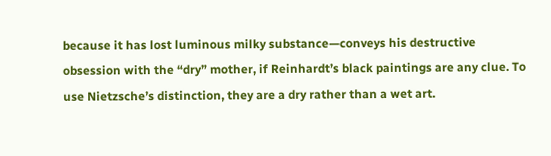because it has lost luminous milky substance—conveys his destructive obsession with the “dry” mother, if Reinhardt’s black paintings are any clue. To use Nietzsche’s distinction, they are a dry rather than a wet art.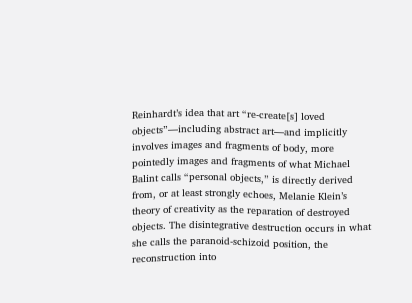Reinhardt’s idea that art “re-create[s] loved objects”—including abstract art—and implicitly involves images and fragments of body, more pointedly images and fragments of what Michael Balint calls “personal objects,” is directly derived from, or at least strongly echoes, Melanie Klein’s theory of creativity as the reparation of destroyed objects. The disintegrative destruction occurs in what she calls the paranoid-schizoid position, the reconstruction into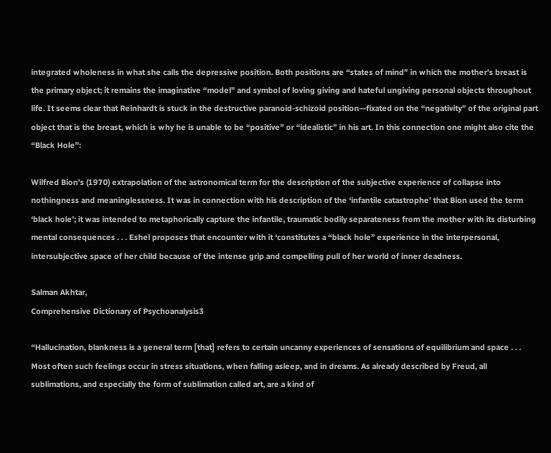integrated wholeness in what she calls the depressive position. Both positions are “states of mind” in which the mother’s breast is the primary object; it remains the imaginative “model” and symbol of loving giving and hateful ungiving personal objects throughout life. It seems clear that Reinhardt is stuck in the destructive paranoid-schizoid position—fixated on the “negativity” of the original part object that is the breast, which is why he is unable to be “positive” or “idealistic” in his art. In this connection one might also cite the “Black Hole”:

Wilfred Bion’s (1970) extrapolation of the astronomical term for the description of the subjective experience of collapse into nothingness and meaninglessness. It was in connection with his description of the ‘infantile catastrophe’ that Bion used the term ‘black hole’; it was intended to metaphorically capture the infantile, traumatic bodily separateness from the mother with its disturbing mental consequences . . . Eshel proposes that encounter with it ‘constitutes a “black hole” experience in the interpersonal, intersubjective space of her child because of the intense grip and compelling pull of her world of inner deadness.

Salman Akhtar,
Comprehensive Dictionary of Psychoanalysis3

“Hallucination, blankness is a general term [that] refers to certain uncanny experiences of sensations of equilibrium and space . . . Most often such feelings occur in stress situations, when falling asleep, and in dreams. As already described by Freud, all sublimations, and especially the form of sublimation called art, are a kind of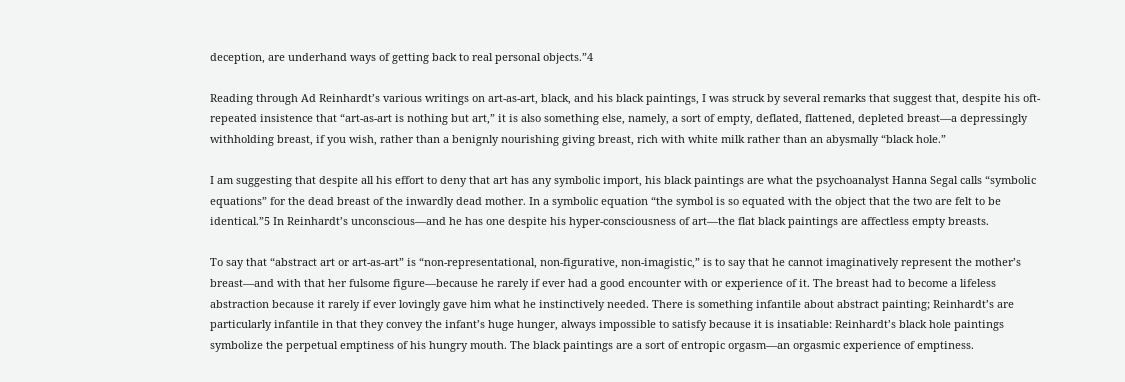deception, are underhand ways of getting back to real personal objects.”4

Reading through Ad Reinhardt’s various writings on art-as-art, black, and his black paintings, I was struck by several remarks that suggest that, despite his oft-repeated insistence that “art-as-art is nothing but art,” it is also something else, namely, a sort of empty, deflated, flattened, depleted breast—a depressingly withholding breast, if you wish, rather than a benignly nourishing giving breast, rich with white milk rather than an abysmally “black hole.”

I am suggesting that despite all his effort to deny that art has any symbolic import, his black paintings are what the psychoanalyst Hanna Segal calls “symbolic equations” for the dead breast of the inwardly dead mother. In a symbolic equation “the symbol is so equated with the object that the two are felt to be identical.”5 In Reinhardt’s unconscious—and he has one despite his hyper-consciousness of art—the flat black paintings are affectless empty breasts.

To say that “abstract art or art-as-art” is “non-representational, non-figurative, non-imagistic,” is to say that he cannot imaginatively represent the mother’s breast—and with that her fulsome figure—because he rarely if ever had a good encounter with or experience of it. The breast had to become a lifeless abstraction because it rarely if ever lovingly gave him what he instinctively needed. There is something infantile about abstract painting; Reinhardt’s are particularly infantile in that they convey the infant’s huge hunger, always impossible to satisfy because it is insatiable: Reinhardt’s black hole paintings symbolize the perpetual emptiness of his hungry mouth. The black paintings are a sort of entropic orgasm—an orgasmic experience of emptiness.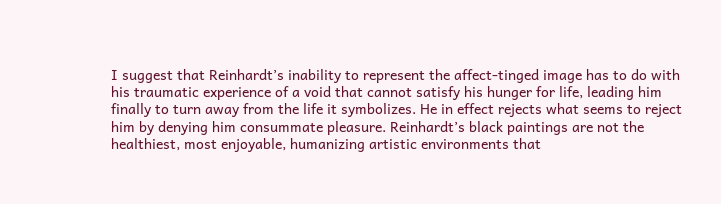I suggest that Reinhardt’s inability to represent the affect-tinged image has to do with his traumatic experience of a void that cannot satisfy his hunger for life, leading him finally to turn away from the life it symbolizes. He in effect rejects what seems to reject him by denying him consummate pleasure. Reinhardt’s black paintings are not the healthiest, most enjoyable, humanizing artistic environments that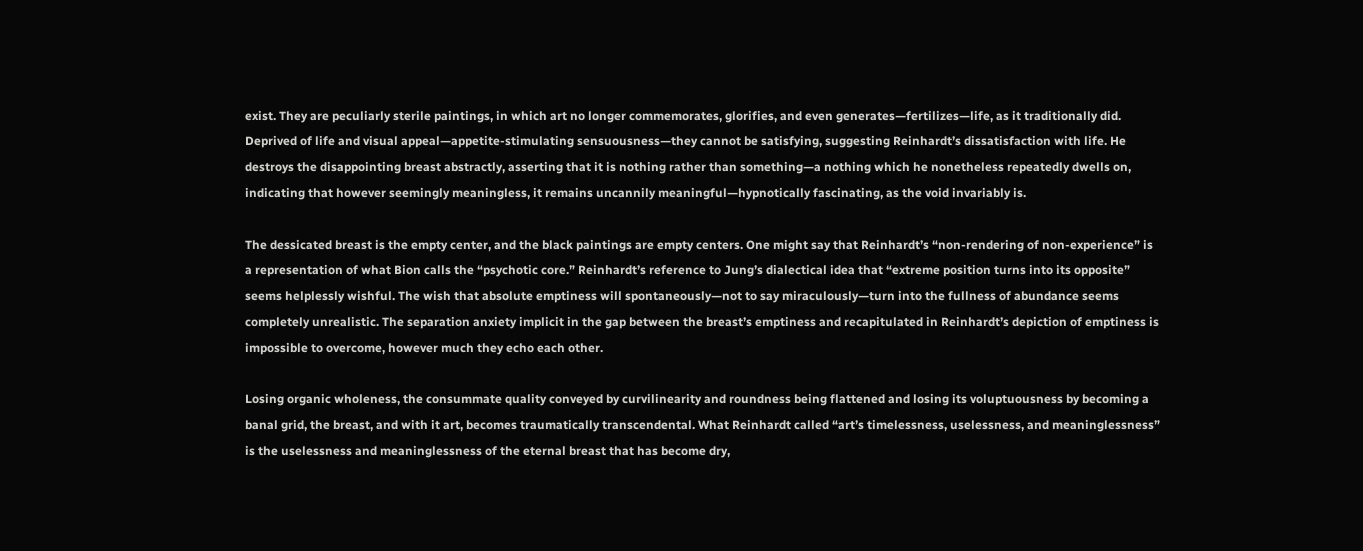exist. They are peculiarly sterile paintings, in which art no longer commemorates, glorifies, and even generates—fertilizes—life, as it traditionally did. Deprived of life and visual appeal—appetite-stimulating sensuousness—they cannot be satisfying, suggesting Reinhardt’s dissatisfaction with life. He destroys the disappointing breast abstractly, asserting that it is nothing rather than something—a nothing which he nonetheless repeatedly dwells on, indicating that however seemingly meaningless, it remains uncannily meaningful—hypnotically fascinating, as the void invariably is.

The dessicated breast is the empty center, and the black paintings are empty centers. One might say that Reinhardt’s “non-rendering of non-experience” is a representation of what Bion calls the “psychotic core.” Reinhardt’s reference to Jung’s dialectical idea that “extreme position turns into its opposite” seems helplessly wishful. The wish that absolute emptiness will spontaneously—not to say miraculously—turn into the fullness of abundance seems completely unrealistic. The separation anxiety implicit in the gap between the breast’s emptiness and recapitulated in Reinhardt’s depiction of emptiness is impossible to overcome, however much they echo each other.

Losing organic wholeness, the consummate quality conveyed by curvilinearity and roundness being flattened and losing its voluptuousness by becoming a banal grid, the breast, and with it art, becomes traumatically transcendental. What Reinhardt called “art’s timelessness, uselessness, and meaninglessness” is the uselessness and meaninglessness of the eternal breast that has become dry,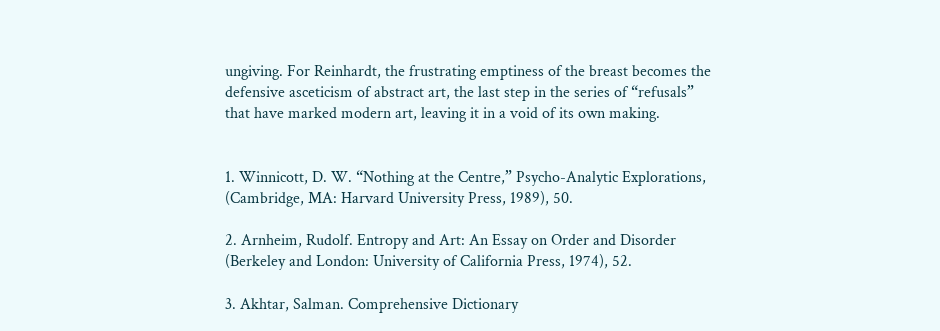ungiving. For Reinhardt, the frustrating emptiness of the breast becomes the defensive asceticism of abstract art, the last step in the series of “refusals” that have marked modern art, leaving it in a void of its own making.


1. Winnicott, D. W. “Nothing at the Centre,” Psycho-Analytic Explorations, (Cambridge, MA: Harvard University Press, 1989), 50.

2. Arnheim, Rudolf. Entropy and Art: An Essay on Order and Disorder (Berkeley and London: University of California Press, 1974), 52.

3. Akhtar, Salman. Comprehensive Dictionary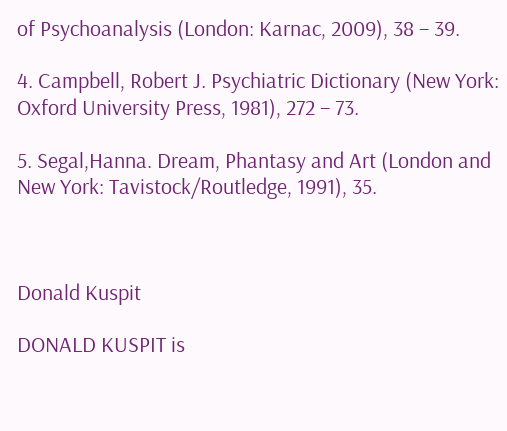of Psychoanalysis (London: Karnac, 2009), 38 – 39.

4. Campbell, Robert J. Psychiatric Dictionary (New York: Oxford University Press, 1981), 272 – 73.

5. Segal,Hanna. Dream, Phantasy and Art (London and New York: Tavistock/Routledge, 1991), 35.



Donald Kuspit

DONALD KUSPIT is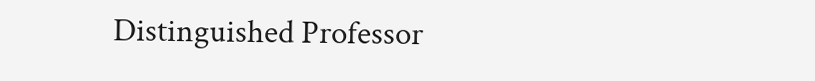Distinguished Professor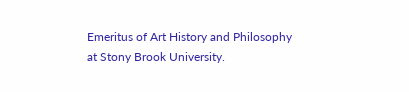Emeritus of Art History and Philosophy at Stony Brook University.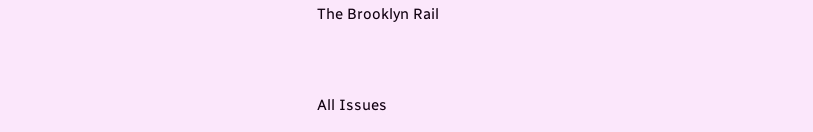The Brooklyn Rail


All Issues